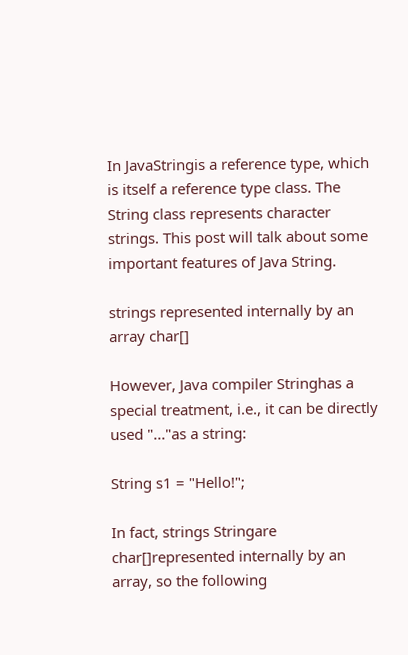In JavaStringis a reference type, which is itself a reference type class. The String class represents character strings. This post will talk about some important features of Java String.

strings represented internally by an array char[]

However, Java compiler Stringhas a special treatment, i.e., it can be directly used "..."as a string:

String s1 = "Hello!";

In fact, strings Stringare char[]represented internally by an array, so the following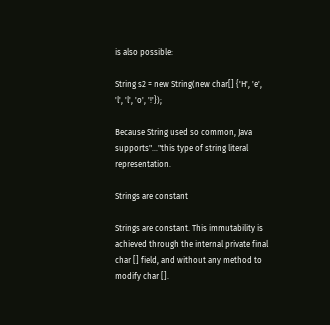is also possible:

String s2 = new String(new char[] {'H', 'e', 'l', 'l', 'o', '!'});

Because String used so common, Java supports"..."this type of string literal representation.

Strings are constant

Strings are constant. This immutability is achieved through the internal private final char [] field, and without any method to modify char [].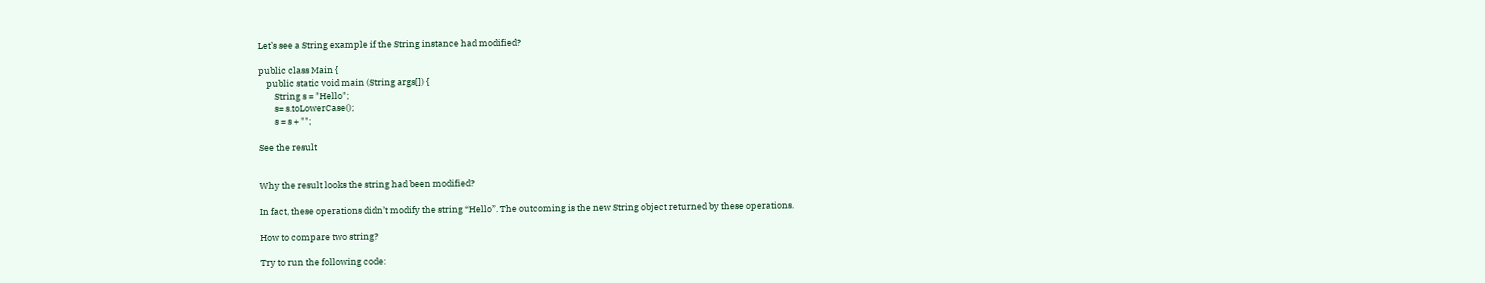Let’s see a String example if the String instance had modified?

public class Main {
    public static void main (String args[]) {
        String s = "Hello";
        s= s.toLowerCase();
        s = s + "";

See the result


Why the result looks the string had been modified?

In fact, these operations didn’t modify the string “Hello”. The outcoming is the new String object returned by these operations.

How to compare two string?

Try to run the following code: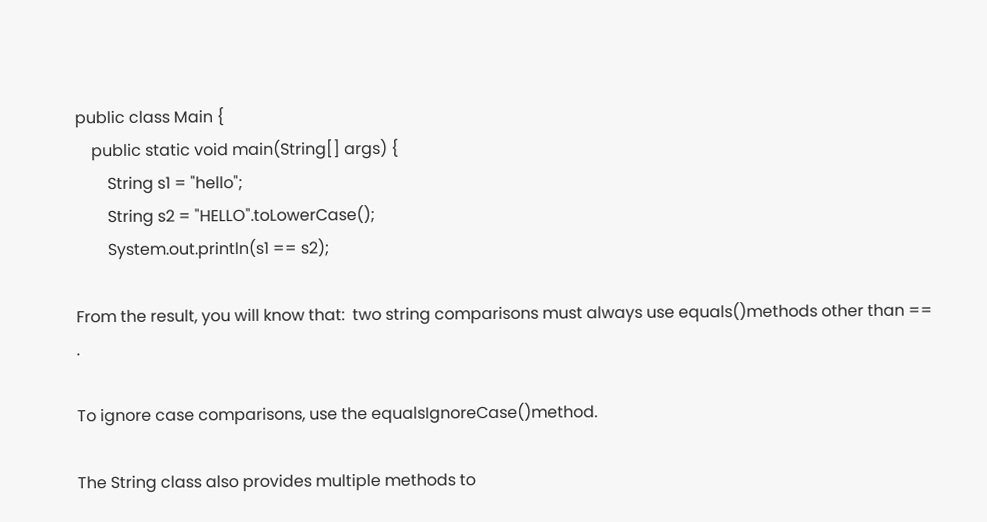public class Main {
    public static void main(String[] args) {
        String s1 = "hello";
        String s2 = "HELLO".toLowerCase();
        System.out.println(s1 == s2);

From the result, you will know that:  two string comparisons must always use equals()methods other than == .

To ignore case comparisons, use the equalsIgnoreCase()method.

The String class also provides multiple methods to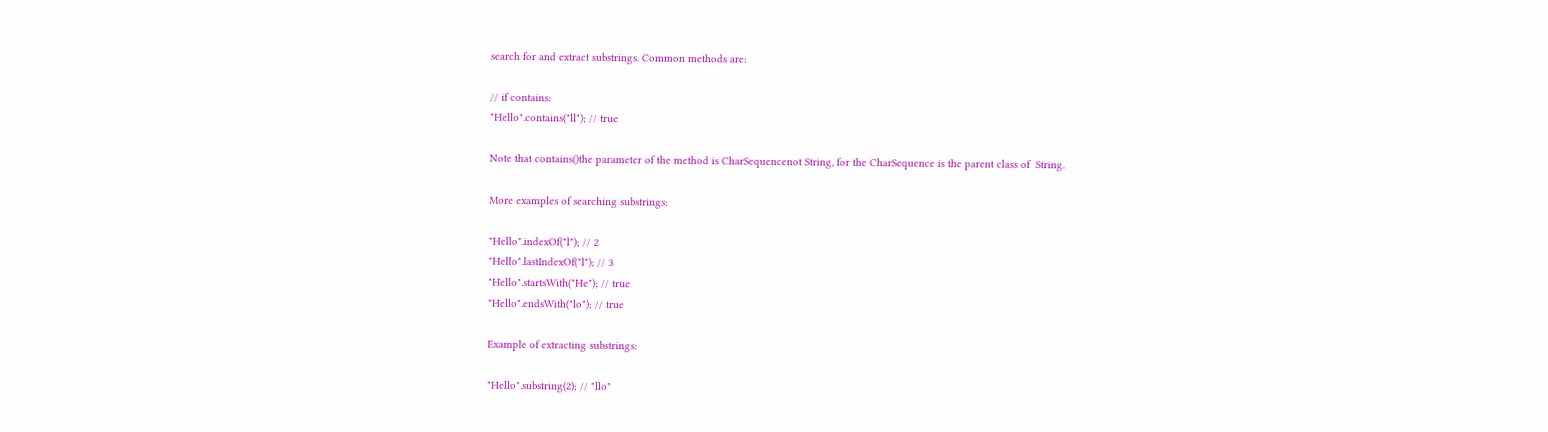search for and extract substrings. Common methods are:

// if contains:
"Hello".contains("ll"); // true

Note that contains()the parameter of the method is CharSequencenot String, for the CharSequence is the parent class of  String.

More examples of searching substrings:

"Hello".indexOf("l"); // 2
"Hello".lastIndexOf("l"); // 3
"Hello".startsWith("He"); // true
"Hello".endsWith("lo"); // true

Example of extracting substrings:

"Hello".substring(2); // "llo"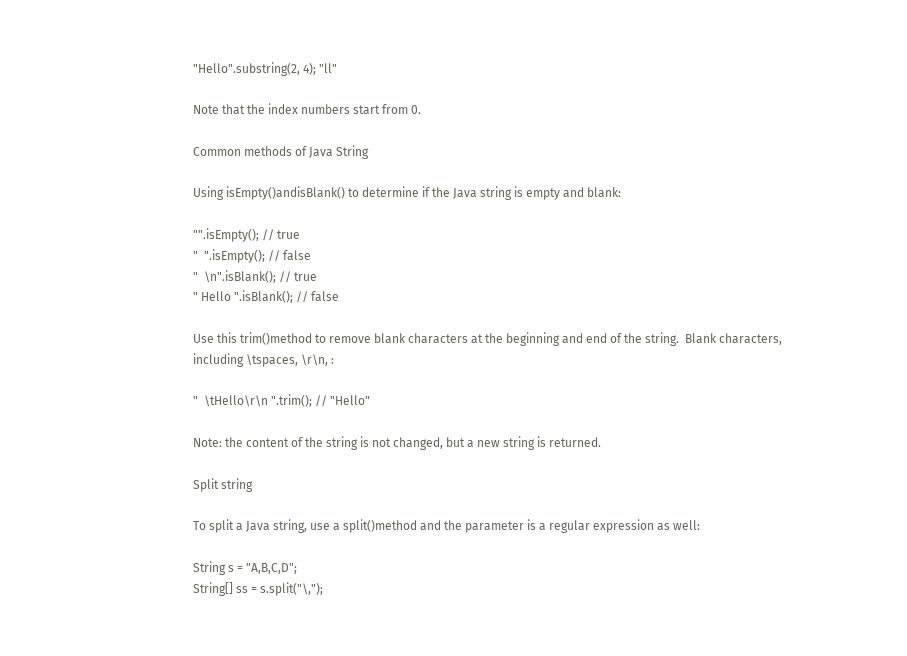"Hello".substring(2, 4); "ll"

Note that the index numbers start from 0.

Common methods of Java String

Using isEmpty()andisBlank() to determine if the Java string is empty and blank:

"".isEmpty(); // true
"  ".isEmpty(); // false
"  \n".isBlank(); // true
" Hello ".isBlank(); // false

Use this trim()method to remove blank characters at the beginning and end of the string.  Blank characters, including \tspaces, \r\n, :

"  \tHello\r\n ".trim(); // "Hello"

Note: the content of the string is not changed, but a new string is returned.

Split string

To split a Java string, use a split()method and the parameter is a regular expression as well:

String s = "A,B,C,D";
String[] ss = s.split("\,");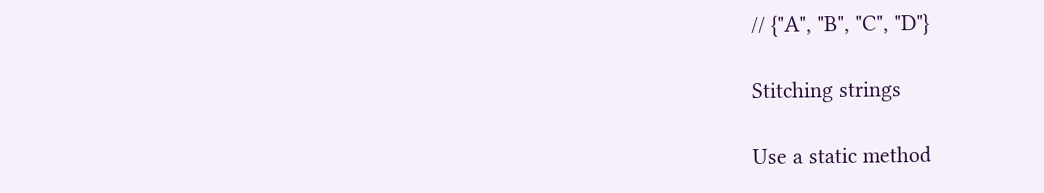// {"A", "B", "C", "D"}

Stitching strings

Use a static method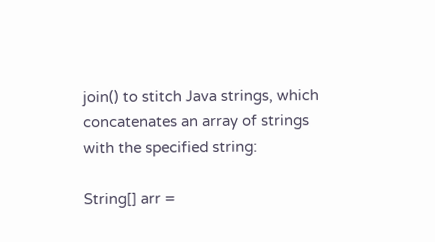join() to stitch Java strings, which concatenates an array of strings with the specified string:

String[] arr =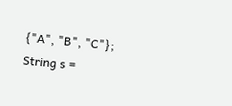{"A", "B", "C"};
String s =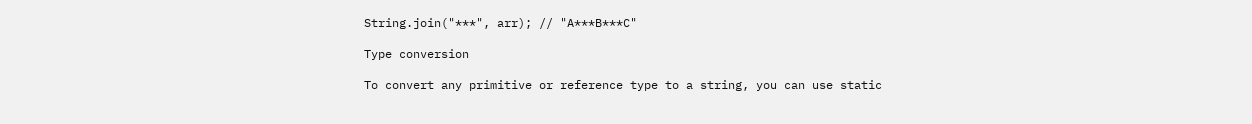String.join("***", arr); // "A***B***C"

Type conversion

To convert any primitive or reference type to a string, you can use static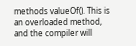methods valueOf(). This is an overloaded method, and the compiler will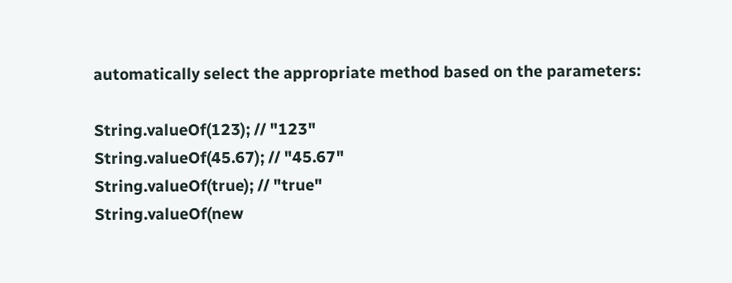automatically select the appropriate method based on the parameters:

String.valueOf(123); // "123"
String.valueOf(45.67); // "45.67"
String.valueOf(true); // "true"
String.valueOf(new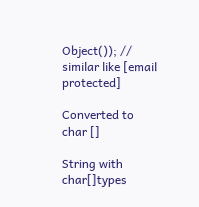Object()); // similar like [email protected]

Converted to char []

String with char[]types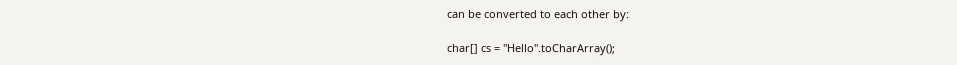can be converted to each other by:

char[] cs = "Hello".toCharArray();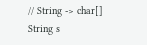// String -> char[]
String s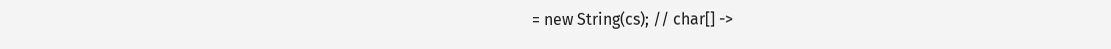= new String(cs); // char[] ->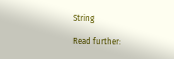String

Read further: